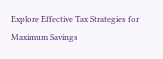Explore Effective Tax Strategies for Maximum Savings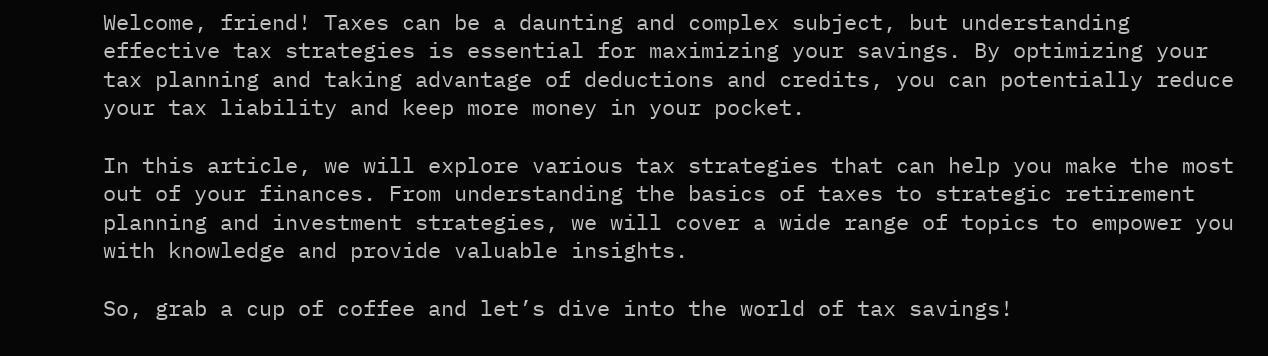Welcome, friend! Taxes can be a daunting and complex subject, but understanding effective tax strategies is essential for maximizing your savings. By optimizing your tax planning and taking advantage of deductions and credits, you can potentially reduce your tax liability and keep more money in your pocket.

In this article, we will explore various tax strategies that can help you make the most out of your finances. From understanding the basics of taxes to strategic retirement planning and investment strategies, we will cover a wide range of topics to empower you with knowledge and provide valuable insights.

So, grab a cup of coffee and let’s dive into the world of tax savings!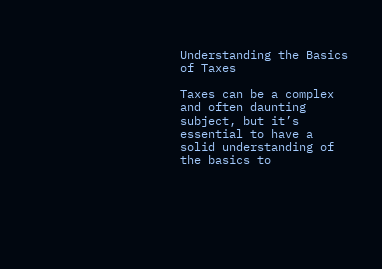Understanding the Basics of Taxes

Taxes can be a complex and often daunting subject, but it’s essential to have a solid understanding of the basics to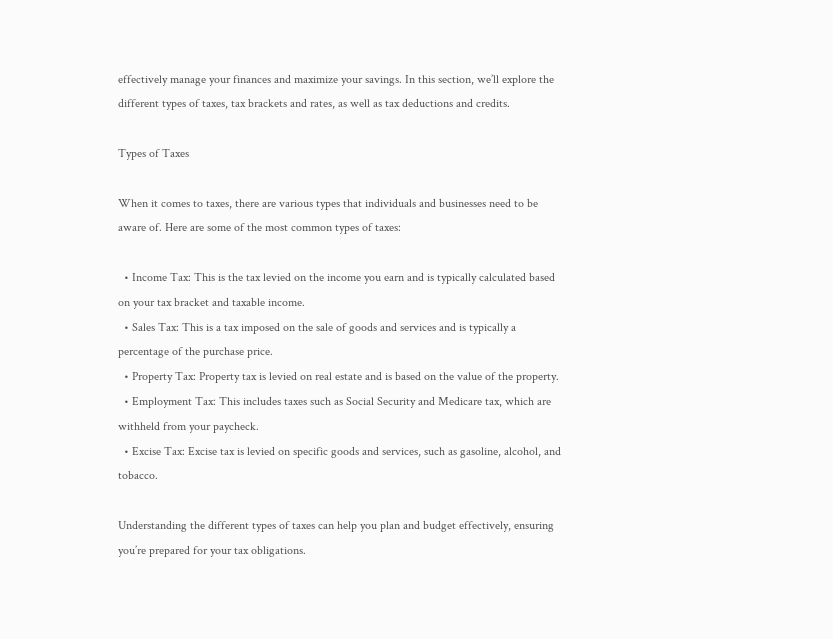effectively manage your finances and maximize your savings. In this section, we’ll explore the different types of taxes, tax brackets and rates, as well as tax deductions and credits.

Types of Taxes

When it comes to taxes, there are various types that individuals and businesses need to be aware of. Here are some of the most common types of taxes:

  • Income Tax: This is the tax levied on the income you earn and is typically calculated based on your tax bracket and taxable income.
  • Sales Tax: This is a tax imposed on the sale of goods and services and is typically a percentage of the purchase price.
  • Property Tax: Property tax is levied on real estate and is based on the value of the property.
  • Employment Tax: This includes taxes such as Social Security and Medicare tax, which are withheld from your paycheck.
  • Excise Tax: Excise tax is levied on specific goods and services, such as gasoline, alcohol, and tobacco.

Understanding the different types of taxes can help you plan and budget effectively, ensuring you’re prepared for your tax obligations.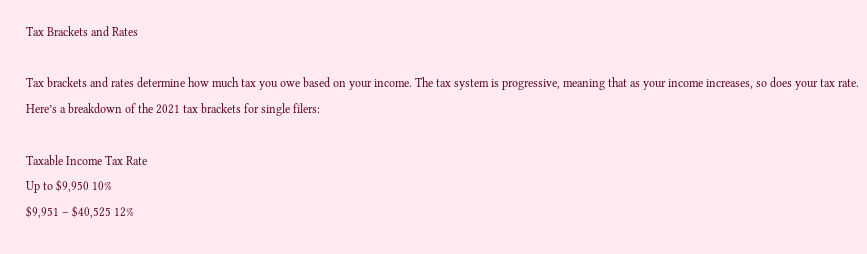Tax Brackets and Rates

Tax brackets and rates determine how much tax you owe based on your income. The tax system is progressive, meaning that as your income increases, so does your tax rate. Here’s a breakdown of the 2021 tax brackets for single filers:

Taxable Income Tax Rate
Up to $9,950 10%
$9,951 – $40,525 12%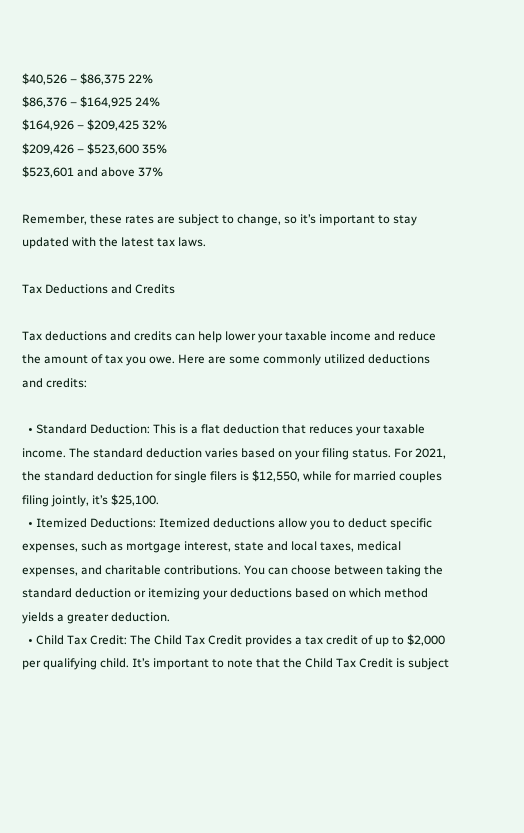$40,526 – $86,375 22%
$86,376 – $164,925 24%
$164,926 – $209,425 32%
$209,426 – $523,600 35%
$523,601 and above 37%

Remember, these rates are subject to change, so it’s important to stay updated with the latest tax laws.

Tax Deductions and Credits

Tax deductions and credits can help lower your taxable income and reduce the amount of tax you owe. Here are some commonly utilized deductions and credits:

  • Standard Deduction: This is a flat deduction that reduces your taxable income. The standard deduction varies based on your filing status. For 2021, the standard deduction for single filers is $12,550, while for married couples filing jointly, it’s $25,100.
  • Itemized Deductions: Itemized deductions allow you to deduct specific expenses, such as mortgage interest, state and local taxes, medical expenses, and charitable contributions. You can choose between taking the standard deduction or itemizing your deductions based on which method yields a greater deduction.
  • Child Tax Credit: The Child Tax Credit provides a tax credit of up to $2,000 per qualifying child. It’s important to note that the Child Tax Credit is subject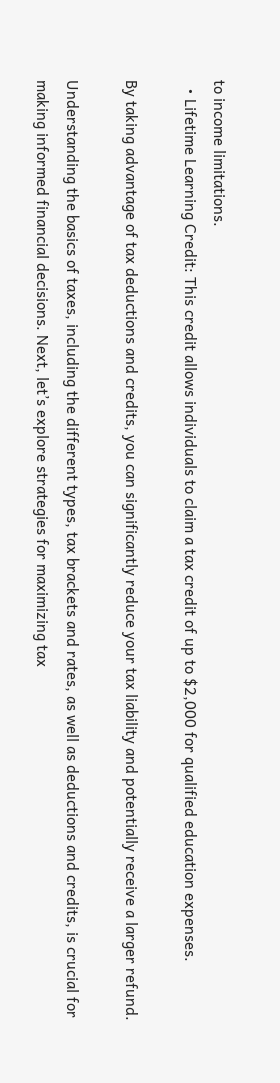to income limitations.
  • Lifetime Learning Credit: This credit allows individuals to claim a tax credit of up to $2,000 for qualified education expenses.

By taking advantage of tax deductions and credits, you can significantly reduce your tax liability and potentially receive a larger refund.

Understanding the basics of taxes, including the different types, tax brackets and rates, as well as deductions and credits, is crucial for making informed financial decisions. Next, let’s explore strategies for maximizing tax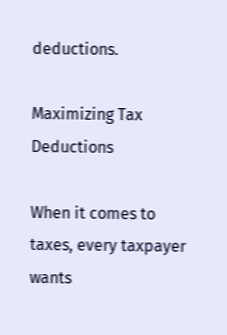deductions.

Maximizing Tax Deductions

When it comes to taxes, every taxpayer wants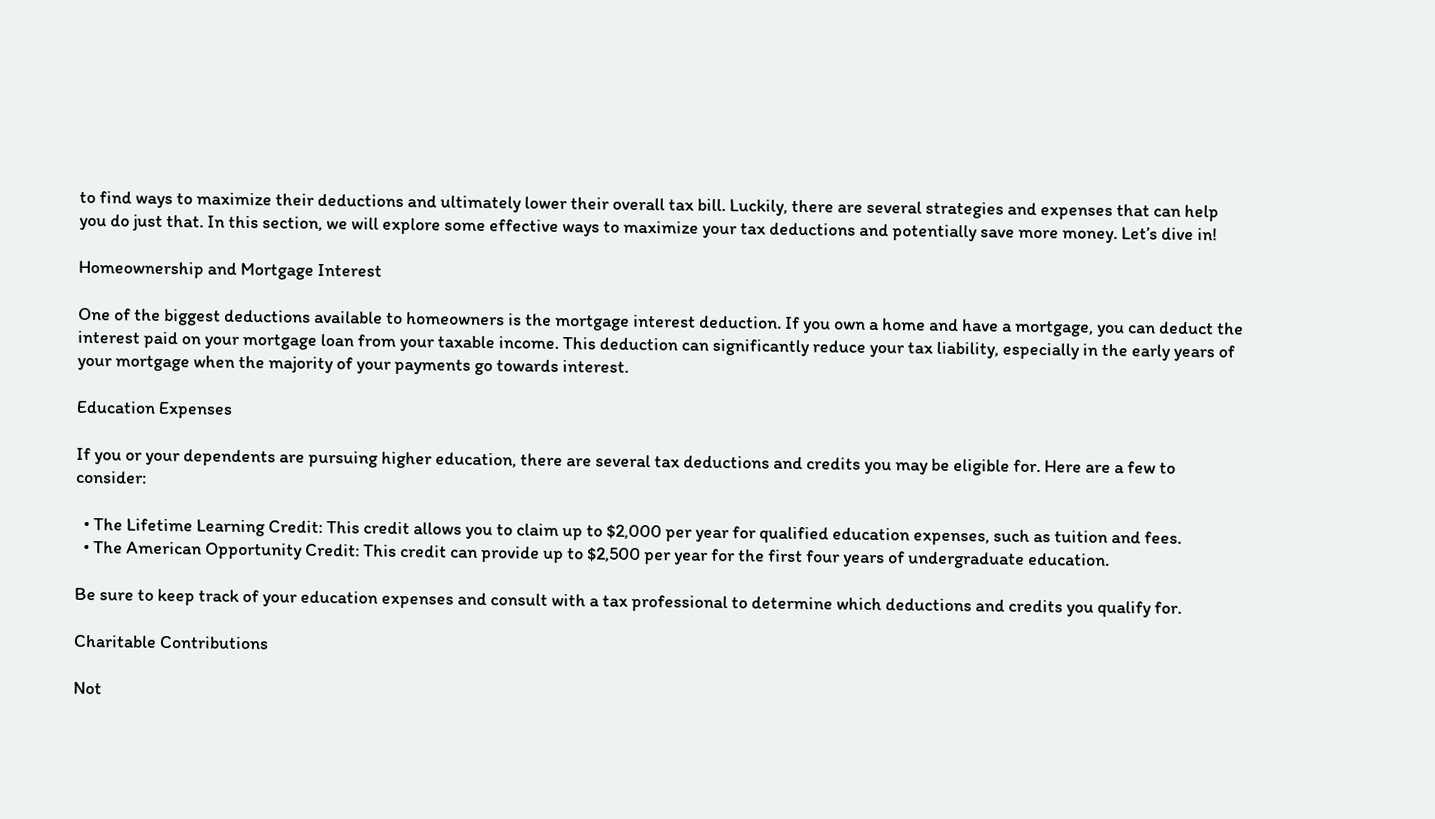to find ways to maximize their deductions and ultimately lower their overall tax bill. Luckily, there are several strategies and expenses that can help you do just that. In this section, we will explore some effective ways to maximize your tax deductions and potentially save more money. Let’s dive in!

Homeownership and Mortgage Interest

One of the biggest deductions available to homeowners is the mortgage interest deduction. If you own a home and have a mortgage, you can deduct the interest paid on your mortgage loan from your taxable income. This deduction can significantly reduce your tax liability, especially in the early years of your mortgage when the majority of your payments go towards interest.

Education Expenses

If you or your dependents are pursuing higher education, there are several tax deductions and credits you may be eligible for. Here are a few to consider:

  • The Lifetime Learning Credit: This credit allows you to claim up to $2,000 per year for qualified education expenses, such as tuition and fees.
  • The American Opportunity Credit: This credit can provide up to $2,500 per year for the first four years of undergraduate education.

Be sure to keep track of your education expenses and consult with a tax professional to determine which deductions and credits you qualify for.

Charitable Contributions

Not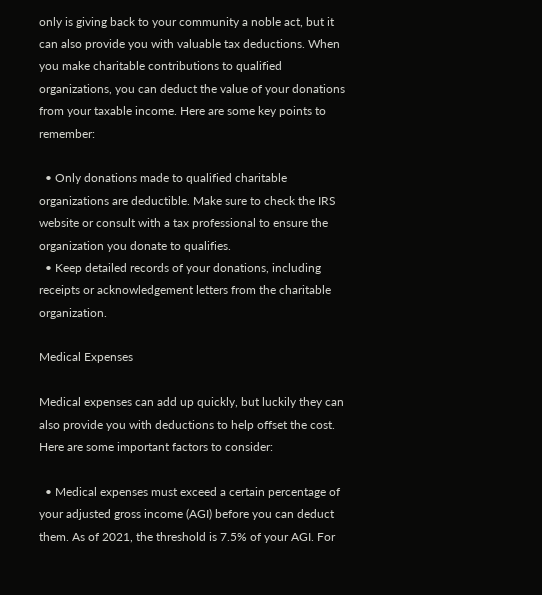only is giving back to your community a noble act, but it can also provide you with valuable tax deductions. When you make charitable contributions to qualified organizations, you can deduct the value of your donations from your taxable income. Here are some key points to remember:

  • Only donations made to qualified charitable organizations are deductible. Make sure to check the IRS website or consult with a tax professional to ensure the organization you donate to qualifies.
  • Keep detailed records of your donations, including receipts or acknowledgement letters from the charitable organization.

Medical Expenses

Medical expenses can add up quickly, but luckily they can also provide you with deductions to help offset the cost. Here are some important factors to consider:

  • Medical expenses must exceed a certain percentage of your adjusted gross income (AGI) before you can deduct them. As of 2021, the threshold is 7.5% of your AGI. For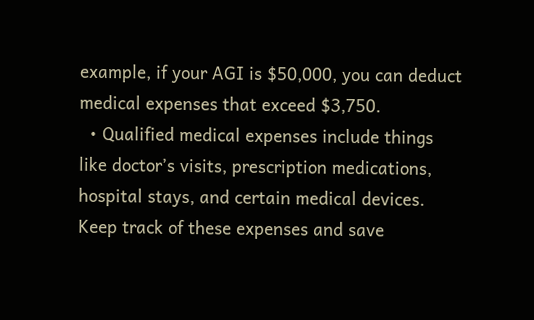example, if your AGI is $50,000, you can deduct medical expenses that exceed $3,750.
  • Qualified medical expenses include things like doctor’s visits, prescription medications, hospital stays, and certain medical devices. Keep track of these expenses and save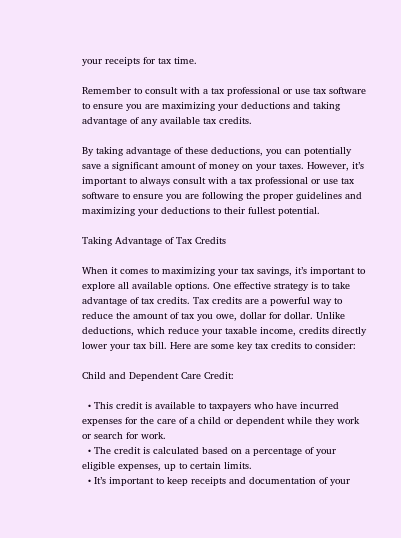your receipts for tax time.

Remember to consult with a tax professional or use tax software to ensure you are maximizing your deductions and taking advantage of any available tax credits.

By taking advantage of these deductions, you can potentially save a significant amount of money on your taxes. However, it’s important to always consult with a tax professional or use tax software to ensure you are following the proper guidelines and maximizing your deductions to their fullest potential.

Taking Advantage of Tax Credits

When it comes to maximizing your tax savings, it’s important to explore all available options. One effective strategy is to take advantage of tax credits. Tax credits are a powerful way to reduce the amount of tax you owe, dollar for dollar. Unlike deductions, which reduce your taxable income, credits directly lower your tax bill. Here are some key tax credits to consider:

Child and Dependent Care Credit:

  • This credit is available to taxpayers who have incurred expenses for the care of a child or dependent while they work or search for work.
  • The credit is calculated based on a percentage of your eligible expenses, up to certain limits.
  • It’s important to keep receipts and documentation of your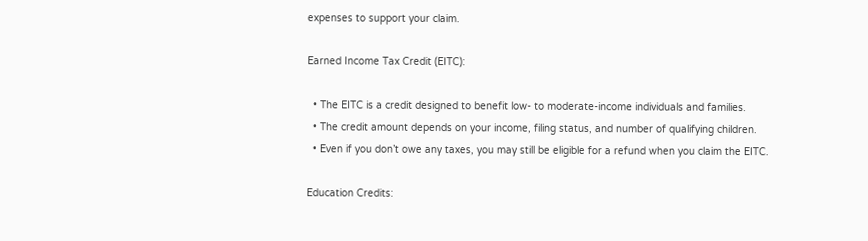expenses to support your claim.

Earned Income Tax Credit (EITC):

  • The EITC is a credit designed to benefit low- to moderate-income individuals and families.
  • The credit amount depends on your income, filing status, and number of qualifying children.
  • Even if you don’t owe any taxes, you may still be eligible for a refund when you claim the EITC.

Education Credits: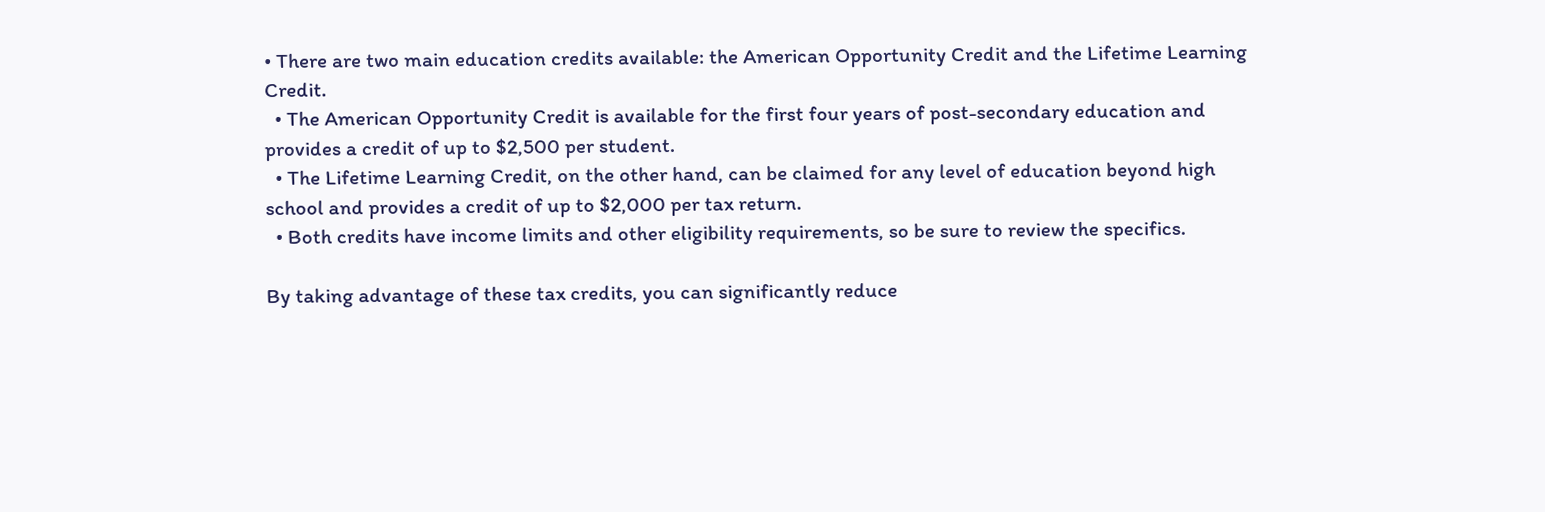• There are two main education credits available: the American Opportunity Credit and the Lifetime Learning Credit.
  • The American Opportunity Credit is available for the first four years of post-secondary education and provides a credit of up to $2,500 per student.
  • The Lifetime Learning Credit, on the other hand, can be claimed for any level of education beyond high school and provides a credit of up to $2,000 per tax return.
  • Both credits have income limits and other eligibility requirements, so be sure to review the specifics.

By taking advantage of these tax credits, you can significantly reduce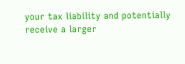your tax liability and potentially receive a larger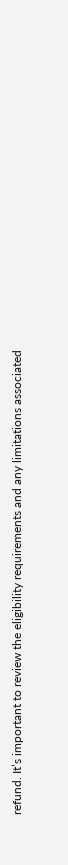refund. It’s important to review the eligibility requirements and any limitations associated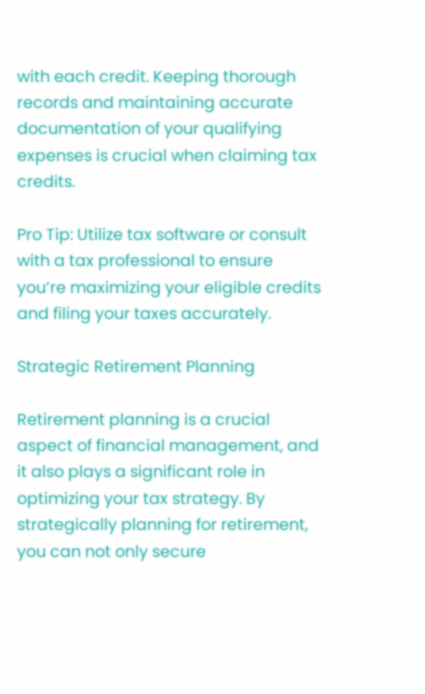with each credit. Keeping thorough records and maintaining accurate documentation of your qualifying expenses is crucial when claiming tax credits.

Pro Tip: Utilize tax software or consult with a tax professional to ensure you’re maximizing your eligible credits and filing your taxes accurately.

Strategic Retirement Planning

Retirement planning is a crucial aspect of financial management, and it also plays a significant role in optimizing your tax strategy. By strategically planning for retirement, you can not only secure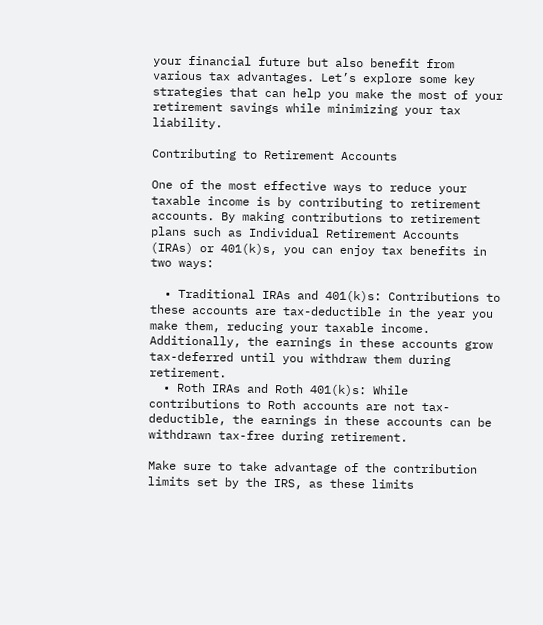your financial future but also benefit from various tax advantages. Let’s explore some key strategies that can help you make the most of your retirement savings while minimizing your tax liability.

Contributing to Retirement Accounts

One of the most effective ways to reduce your taxable income is by contributing to retirement accounts. By making contributions to retirement plans such as Individual Retirement Accounts (IRAs) or 401(k)s, you can enjoy tax benefits in two ways:

  • Traditional IRAs and 401(k)s: Contributions to these accounts are tax-deductible in the year you make them, reducing your taxable income. Additionally, the earnings in these accounts grow tax-deferred until you withdraw them during retirement.
  • Roth IRAs and Roth 401(k)s: While contributions to Roth accounts are not tax-deductible, the earnings in these accounts can be withdrawn tax-free during retirement.

Make sure to take advantage of the contribution limits set by the IRS, as these limits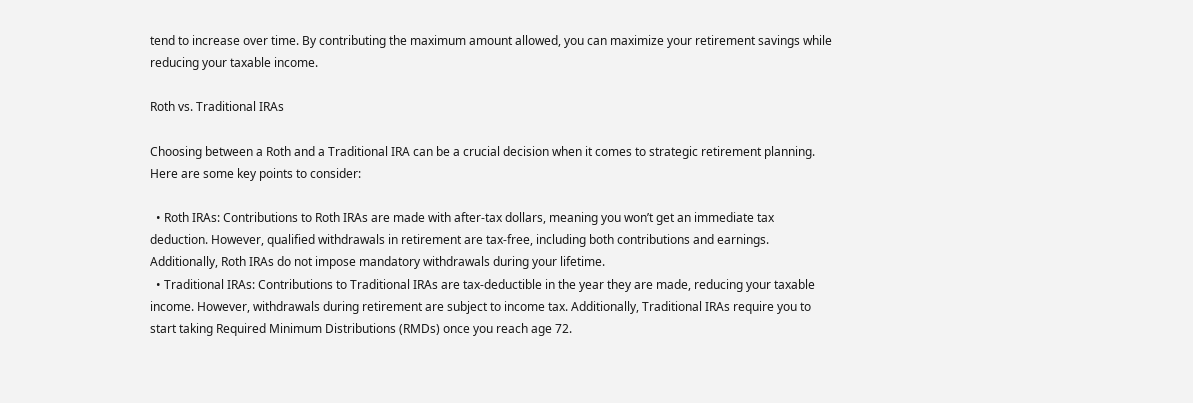tend to increase over time. By contributing the maximum amount allowed, you can maximize your retirement savings while reducing your taxable income.

Roth vs. Traditional IRAs

Choosing between a Roth and a Traditional IRA can be a crucial decision when it comes to strategic retirement planning. Here are some key points to consider:

  • Roth IRAs: Contributions to Roth IRAs are made with after-tax dollars, meaning you won’t get an immediate tax deduction. However, qualified withdrawals in retirement are tax-free, including both contributions and earnings. Additionally, Roth IRAs do not impose mandatory withdrawals during your lifetime.
  • Traditional IRAs: Contributions to Traditional IRAs are tax-deductible in the year they are made, reducing your taxable income. However, withdrawals during retirement are subject to income tax. Additionally, Traditional IRAs require you to start taking Required Minimum Distributions (RMDs) once you reach age 72.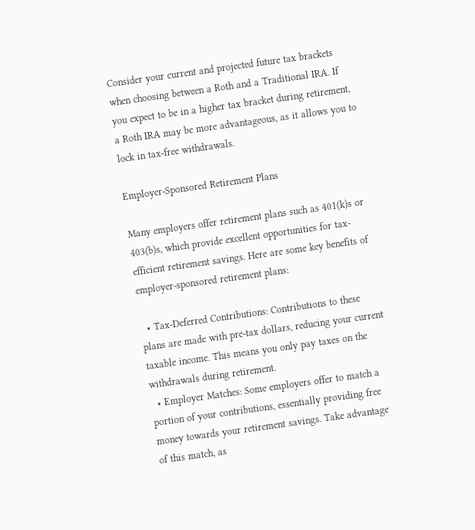Consider your current and projected future tax brackets when choosing between a Roth and a Traditional IRA. If you expect to be in a higher tax bracket during retirement, a Roth IRA may be more advantageous, as it allows you to lock in tax-free withdrawals.

Employer-Sponsored Retirement Plans

Many employers offer retirement plans such as 401(k)s or 403(b)s, which provide excellent opportunities for tax-efficient retirement savings. Here are some key benefits of employer-sponsored retirement plans:

  • Tax-Deferred Contributions: Contributions to these plans are made with pre-tax dollars, reducing your current taxable income. This means you only pay taxes on the withdrawals during retirement.
  • Employer Matches: Some employers offer to match a portion of your contributions, essentially providing free money towards your retirement savings. Take advantage of this match, as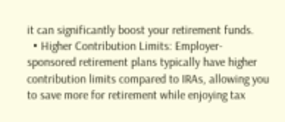it can significantly boost your retirement funds.
  • Higher Contribution Limits: Employer-sponsored retirement plans typically have higher contribution limits compared to IRAs, allowing you to save more for retirement while enjoying tax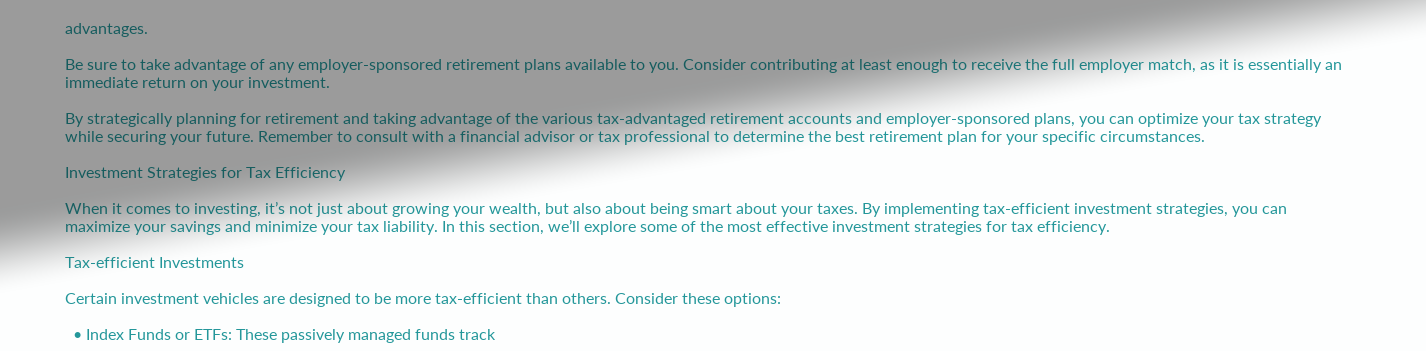advantages.

Be sure to take advantage of any employer-sponsored retirement plans available to you. Consider contributing at least enough to receive the full employer match, as it is essentially an immediate return on your investment.

By strategically planning for retirement and taking advantage of the various tax-advantaged retirement accounts and employer-sponsored plans, you can optimize your tax strategy while securing your future. Remember to consult with a financial advisor or tax professional to determine the best retirement plan for your specific circumstances.

Investment Strategies for Tax Efficiency

When it comes to investing, it’s not just about growing your wealth, but also about being smart about your taxes. By implementing tax-efficient investment strategies, you can maximize your savings and minimize your tax liability. In this section, we’ll explore some of the most effective investment strategies for tax efficiency.

Tax-efficient Investments

Certain investment vehicles are designed to be more tax-efficient than others. Consider these options:

  • Index Funds or ETFs: These passively managed funds track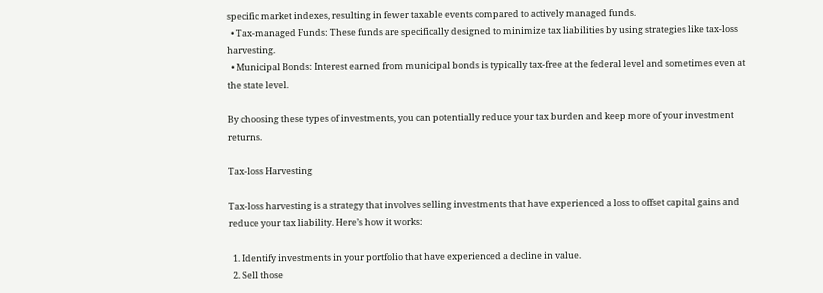specific market indexes, resulting in fewer taxable events compared to actively managed funds.
  • Tax-managed Funds: These funds are specifically designed to minimize tax liabilities by using strategies like tax-loss harvesting.
  • Municipal Bonds: Interest earned from municipal bonds is typically tax-free at the federal level and sometimes even at the state level.

By choosing these types of investments, you can potentially reduce your tax burden and keep more of your investment returns.

Tax-loss Harvesting

Tax-loss harvesting is a strategy that involves selling investments that have experienced a loss to offset capital gains and reduce your tax liability. Here’s how it works:

  1. Identify investments in your portfolio that have experienced a decline in value.
  2. Sell those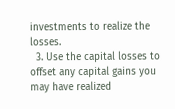investments to realize the losses.
  3. Use the capital losses to offset any capital gains you may have realized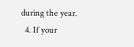during the year.
  4. If your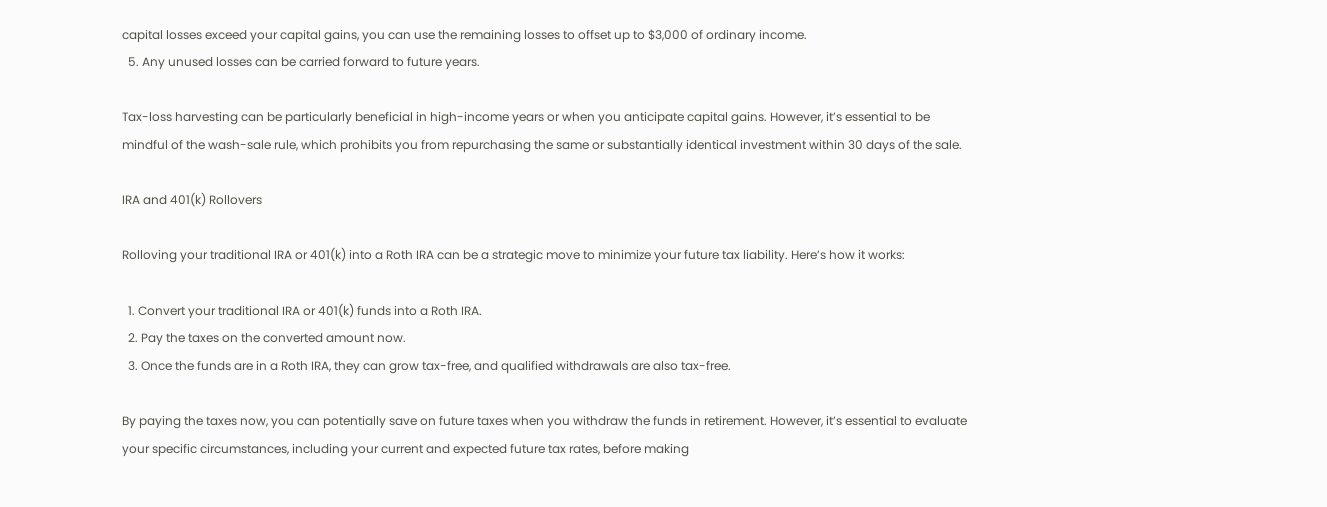capital losses exceed your capital gains, you can use the remaining losses to offset up to $3,000 of ordinary income.
  5. Any unused losses can be carried forward to future years.

Tax-loss harvesting can be particularly beneficial in high-income years or when you anticipate capital gains. However, it’s essential to be mindful of the wash-sale rule, which prohibits you from repurchasing the same or substantially identical investment within 30 days of the sale.

IRA and 401(k) Rollovers

Rolloving your traditional IRA or 401(k) into a Roth IRA can be a strategic move to minimize your future tax liability. Here’s how it works:

  1. Convert your traditional IRA or 401(k) funds into a Roth IRA.
  2. Pay the taxes on the converted amount now.
  3. Once the funds are in a Roth IRA, they can grow tax-free, and qualified withdrawals are also tax-free.

By paying the taxes now, you can potentially save on future taxes when you withdraw the funds in retirement. However, it’s essential to evaluate your specific circumstances, including your current and expected future tax rates, before making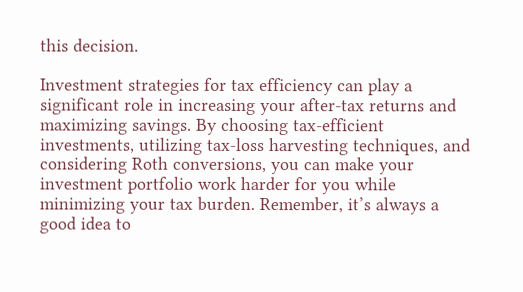this decision.

Investment strategies for tax efficiency can play a significant role in increasing your after-tax returns and maximizing savings. By choosing tax-efficient investments, utilizing tax-loss harvesting techniques, and considering Roth conversions, you can make your investment portfolio work harder for you while minimizing your tax burden. Remember, it’s always a good idea to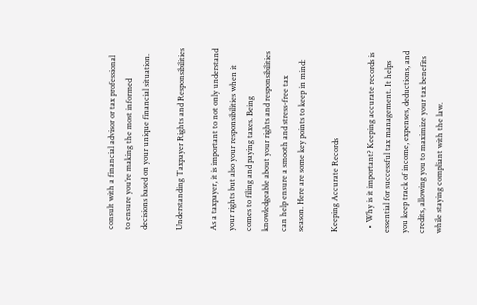consult with a financial advisor or tax professional to ensure you’re making the most informed decisions based on your unique financial situation.

Understanding Taxpayer Rights and Responsibilities

As a taxpayer, it is important to not only understand your rights but also your responsibilities when it comes to filing and paying taxes. Being knowledgeable about your rights and responsibilities can help ensure a smooth and stress-free tax season. Here are some key points to keep in mind:

Keeping Accurate Records

  • Why is it important? Keeping accurate records is essential for successful tax management. It helps you keep track of income, expenses, deductions, and credits, allowing you to maximize your tax benefits while staying compliant with the law.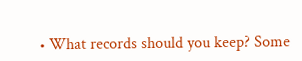• What records should you keep? Some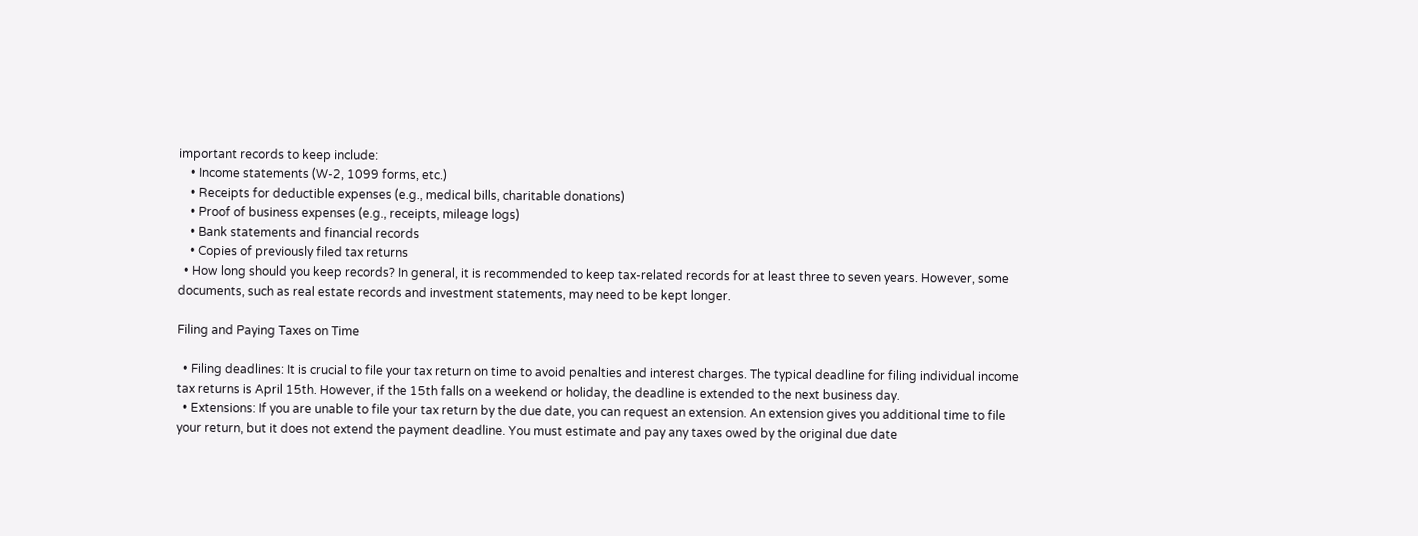important records to keep include:
    • Income statements (W-2, 1099 forms, etc.)
    • Receipts for deductible expenses (e.g., medical bills, charitable donations)
    • Proof of business expenses (e.g., receipts, mileage logs)
    • Bank statements and financial records
    • Copies of previously filed tax returns
  • How long should you keep records? In general, it is recommended to keep tax-related records for at least three to seven years. However, some documents, such as real estate records and investment statements, may need to be kept longer.

Filing and Paying Taxes on Time

  • Filing deadlines: It is crucial to file your tax return on time to avoid penalties and interest charges. The typical deadline for filing individual income tax returns is April 15th. However, if the 15th falls on a weekend or holiday, the deadline is extended to the next business day.
  • Extensions: If you are unable to file your tax return by the due date, you can request an extension. An extension gives you additional time to file your return, but it does not extend the payment deadline. You must estimate and pay any taxes owed by the original due date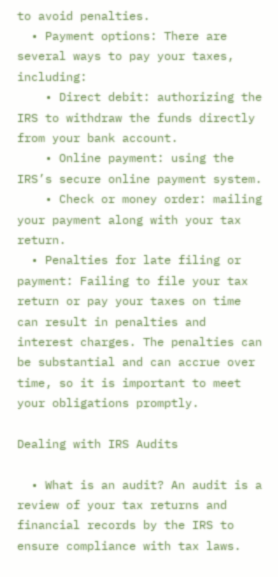to avoid penalties.
  • Payment options: There are several ways to pay your taxes, including:
    • Direct debit: authorizing the IRS to withdraw the funds directly from your bank account.
    • Online payment: using the IRS’s secure online payment system.
    • Check or money order: mailing your payment along with your tax return.
  • Penalties for late filing or payment: Failing to file your tax return or pay your taxes on time can result in penalties and interest charges. The penalties can be substantial and can accrue over time, so it is important to meet your obligations promptly.

Dealing with IRS Audits

  • What is an audit? An audit is a review of your tax returns and financial records by the IRS to ensure compliance with tax laws.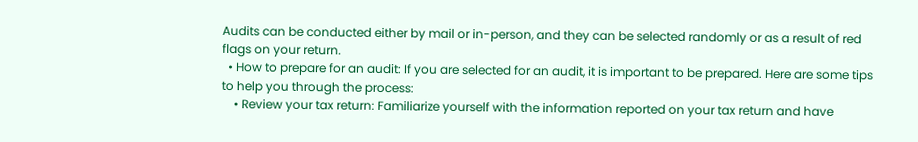Audits can be conducted either by mail or in-person, and they can be selected randomly or as a result of red flags on your return.
  • How to prepare for an audit: If you are selected for an audit, it is important to be prepared. Here are some tips to help you through the process:
    • Review your tax return: Familiarize yourself with the information reported on your tax return and have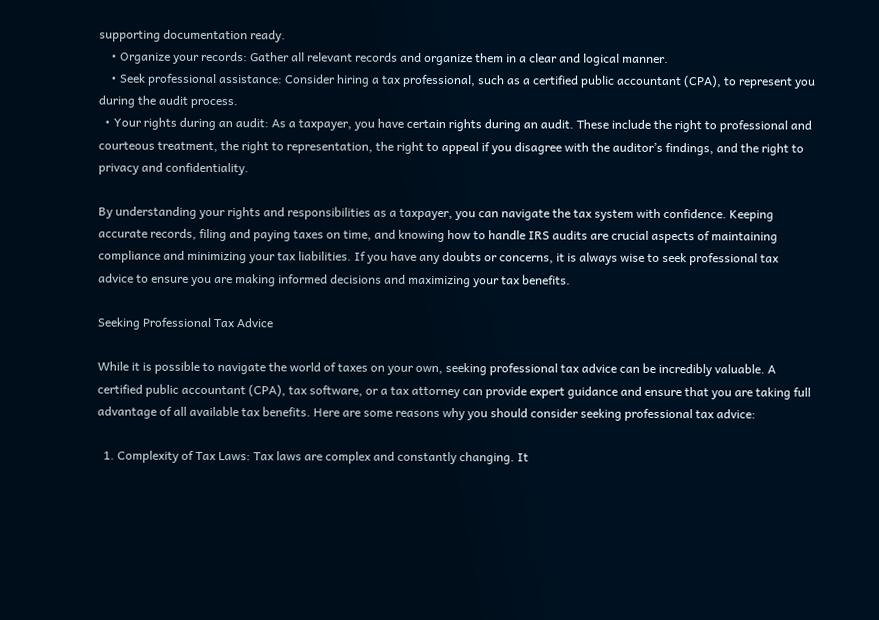supporting documentation ready.
    • Organize your records: Gather all relevant records and organize them in a clear and logical manner.
    • Seek professional assistance: Consider hiring a tax professional, such as a certified public accountant (CPA), to represent you during the audit process.
  • Your rights during an audit: As a taxpayer, you have certain rights during an audit. These include the right to professional and courteous treatment, the right to representation, the right to appeal if you disagree with the auditor’s findings, and the right to privacy and confidentiality.

By understanding your rights and responsibilities as a taxpayer, you can navigate the tax system with confidence. Keeping accurate records, filing and paying taxes on time, and knowing how to handle IRS audits are crucial aspects of maintaining compliance and minimizing your tax liabilities. If you have any doubts or concerns, it is always wise to seek professional tax advice to ensure you are making informed decisions and maximizing your tax benefits.

Seeking Professional Tax Advice

While it is possible to navigate the world of taxes on your own, seeking professional tax advice can be incredibly valuable. A certified public accountant (CPA), tax software, or a tax attorney can provide expert guidance and ensure that you are taking full advantage of all available tax benefits. Here are some reasons why you should consider seeking professional tax advice:

  1. Complexity of Tax Laws: Tax laws are complex and constantly changing. It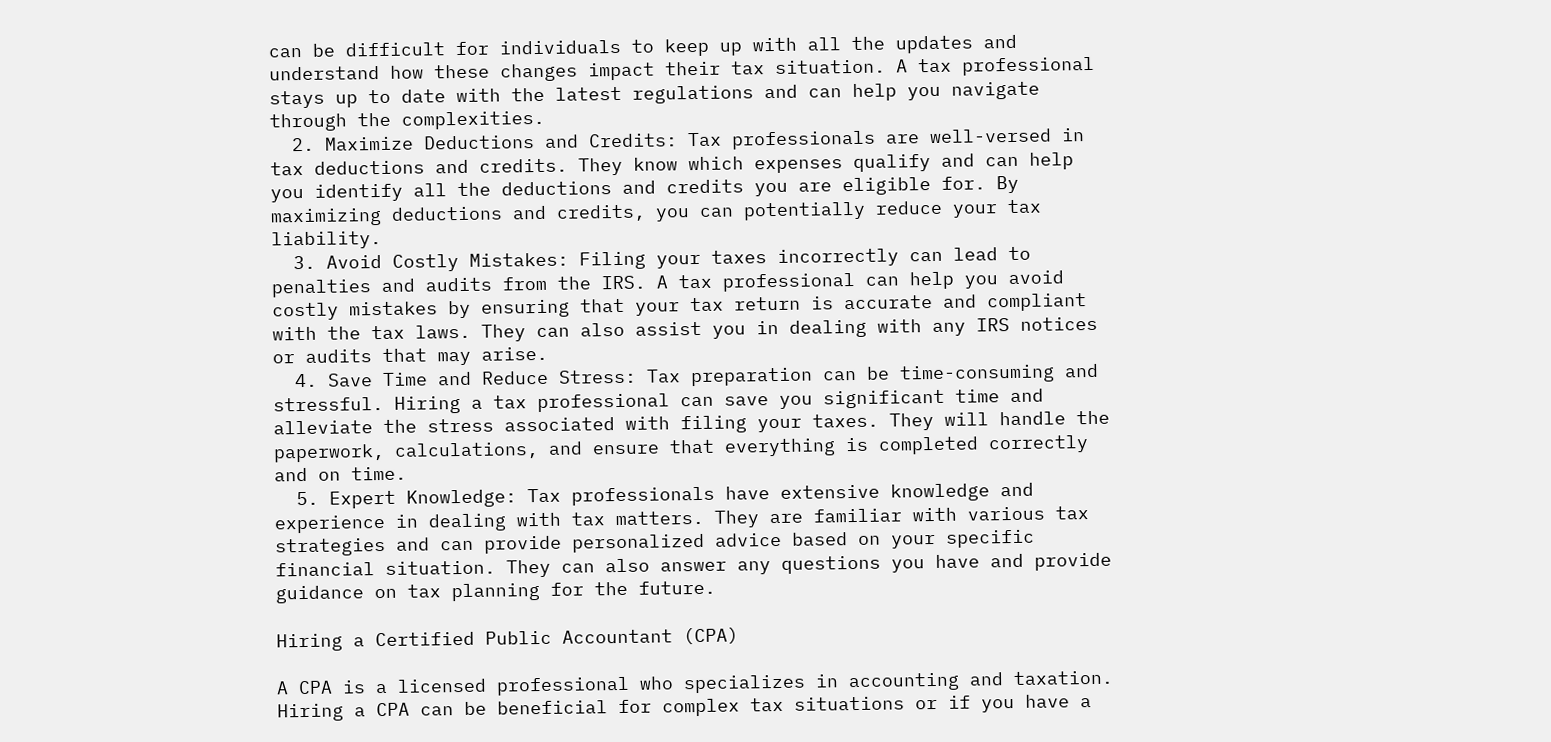can be difficult for individuals to keep up with all the updates and understand how these changes impact their tax situation. A tax professional stays up to date with the latest regulations and can help you navigate through the complexities.
  2. Maximize Deductions and Credits: Tax professionals are well-versed in tax deductions and credits. They know which expenses qualify and can help you identify all the deductions and credits you are eligible for. By maximizing deductions and credits, you can potentially reduce your tax liability.
  3. Avoid Costly Mistakes: Filing your taxes incorrectly can lead to penalties and audits from the IRS. A tax professional can help you avoid costly mistakes by ensuring that your tax return is accurate and compliant with the tax laws. They can also assist you in dealing with any IRS notices or audits that may arise.
  4. Save Time and Reduce Stress: Tax preparation can be time-consuming and stressful. Hiring a tax professional can save you significant time and alleviate the stress associated with filing your taxes. They will handle the paperwork, calculations, and ensure that everything is completed correctly and on time.
  5. Expert Knowledge: Tax professionals have extensive knowledge and experience in dealing with tax matters. They are familiar with various tax strategies and can provide personalized advice based on your specific financial situation. They can also answer any questions you have and provide guidance on tax planning for the future.

Hiring a Certified Public Accountant (CPA)

A CPA is a licensed professional who specializes in accounting and taxation. Hiring a CPA can be beneficial for complex tax situations or if you have a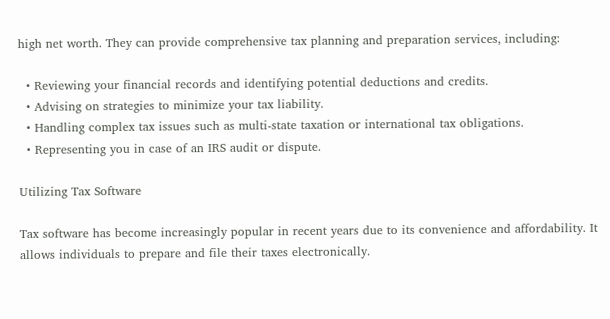high net worth. They can provide comprehensive tax planning and preparation services, including:

  • Reviewing your financial records and identifying potential deductions and credits.
  • Advising on strategies to minimize your tax liability.
  • Handling complex tax issues such as multi-state taxation or international tax obligations.
  • Representing you in case of an IRS audit or dispute.

Utilizing Tax Software

Tax software has become increasingly popular in recent years due to its convenience and affordability. It allows individuals to prepare and file their taxes electronically.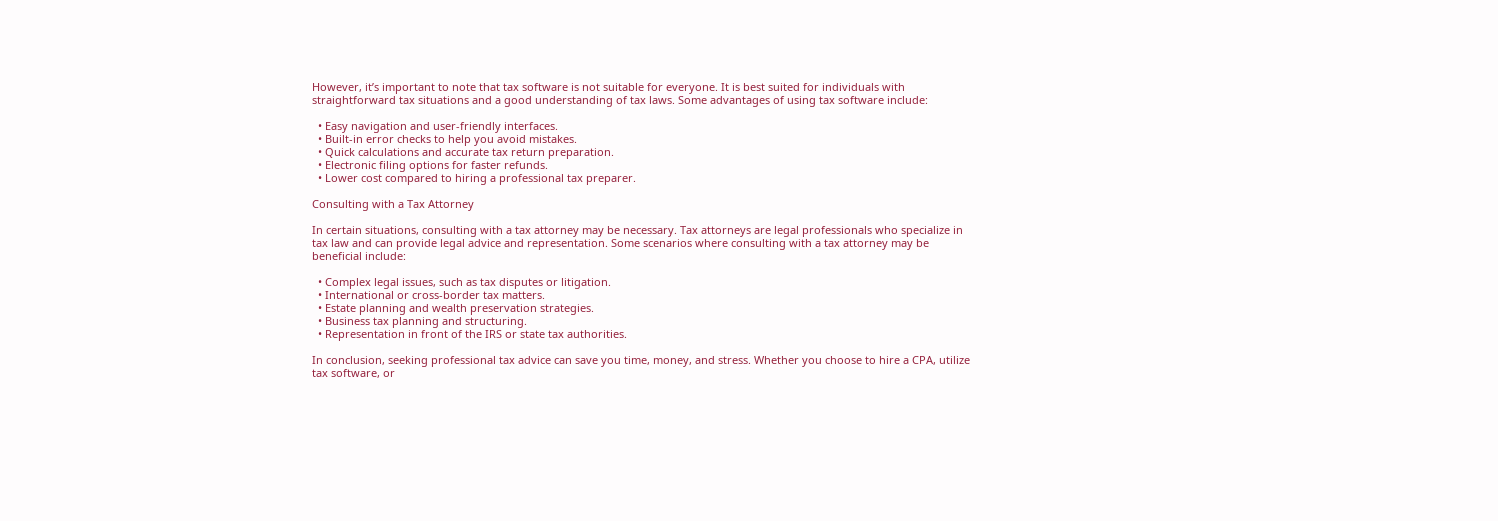However, it’s important to note that tax software is not suitable for everyone. It is best suited for individuals with straightforward tax situations and a good understanding of tax laws. Some advantages of using tax software include:

  • Easy navigation and user-friendly interfaces.
  • Built-in error checks to help you avoid mistakes.
  • Quick calculations and accurate tax return preparation.
  • Electronic filing options for faster refunds.
  • Lower cost compared to hiring a professional tax preparer.

Consulting with a Tax Attorney

In certain situations, consulting with a tax attorney may be necessary. Tax attorneys are legal professionals who specialize in tax law and can provide legal advice and representation. Some scenarios where consulting with a tax attorney may be beneficial include:

  • Complex legal issues, such as tax disputes or litigation.
  • International or cross-border tax matters.
  • Estate planning and wealth preservation strategies.
  • Business tax planning and structuring.
  • Representation in front of the IRS or state tax authorities.

In conclusion, seeking professional tax advice can save you time, money, and stress. Whether you choose to hire a CPA, utilize tax software, or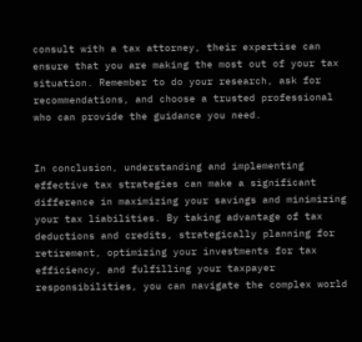consult with a tax attorney, their expertise can ensure that you are making the most out of your tax situation. Remember to do your research, ask for recommendations, and choose a trusted professional who can provide the guidance you need.


In conclusion, understanding and implementing effective tax strategies can make a significant difference in maximizing your savings and minimizing your tax liabilities. By taking advantage of tax deductions and credits, strategically planning for retirement, optimizing your investments for tax efficiency, and fulfilling your taxpayer responsibilities, you can navigate the complex world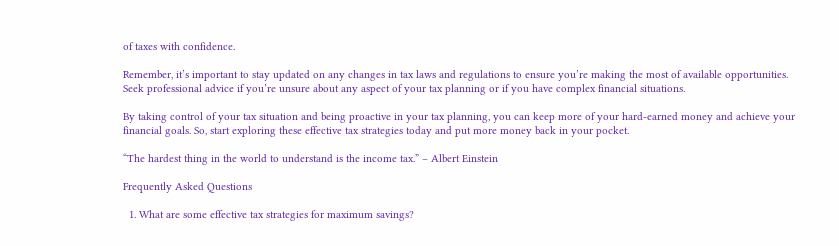of taxes with confidence.

Remember, it’s important to stay updated on any changes in tax laws and regulations to ensure you’re making the most of available opportunities. Seek professional advice if you’re unsure about any aspect of your tax planning or if you have complex financial situations.

By taking control of your tax situation and being proactive in your tax planning, you can keep more of your hard-earned money and achieve your financial goals. So, start exploring these effective tax strategies today and put more money back in your pocket.

“The hardest thing in the world to understand is the income tax.” – Albert Einstein

Frequently Asked Questions

  1. What are some effective tax strategies for maximum savings?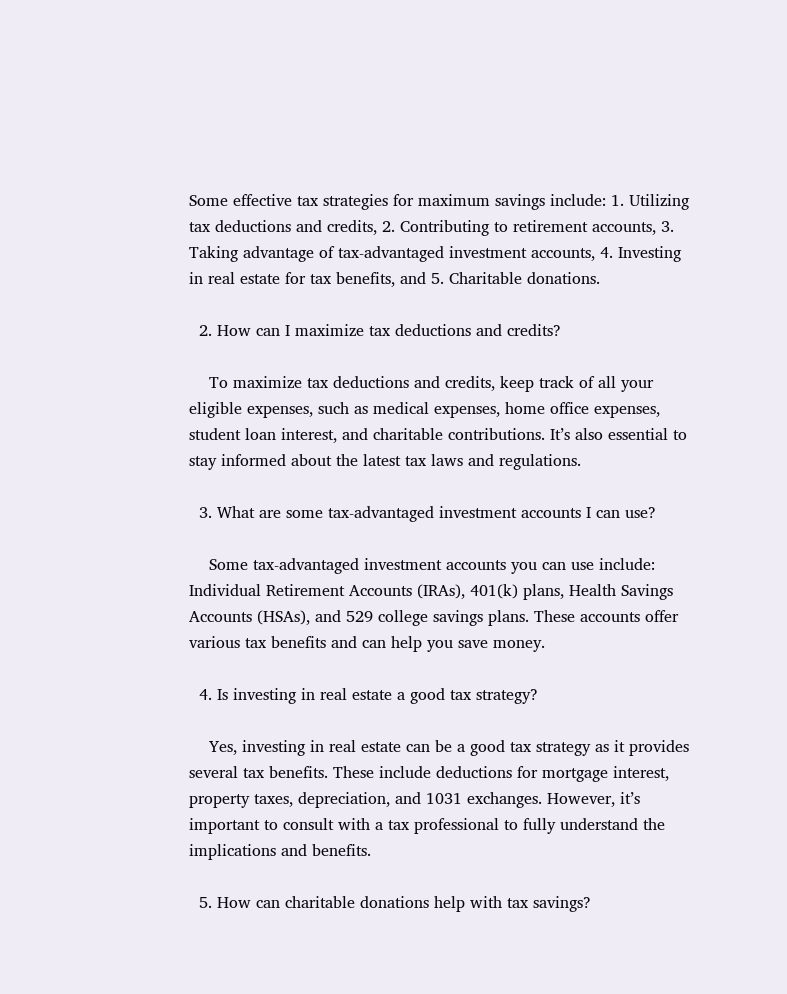Some effective tax strategies for maximum savings include: 1. Utilizing tax deductions and credits, 2. Contributing to retirement accounts, 3. Taking advantage of tax-advantaged investment accounts, 4. Investing in real estate for tax benefits, and 5. Charitable donations.

  2. How can I maximize tax deductions and credits?

    To maximize tax deductions and credits, keep track of all your eligible expenses, such as medical expenses, home office expenses, student loan interest, and charitable contributions. It’s also essential to stay informed about the latest tax laws and regulations.

  3. What are some tax-advantaged investment accounts I can use?

    Some tax-advantaged investment accounts you can use include: Individual Retirement Accounts (IRAs), 401(k) plans, Health Savings Accounts (HSAs), and 529 college savings plans. These accounts offer various tax benefits and can help you save money.

  4. Is investing in real estate a good tax strategy?

    Yes, investing in real estate can be a good tax strategy as it provides several tax benefits. These include deductions for mortgage interest, property taxes, depreciation, and 1031 exchanges. However, it’s important to consult with a tax professional to fully understand the implications and benefits.

  5. How can charitable donations help with tax savings?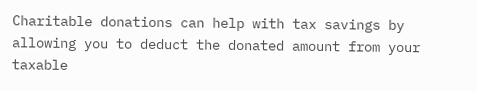Charitable donations can help with tax savings by allowing you to deduct the donated amount from your taxable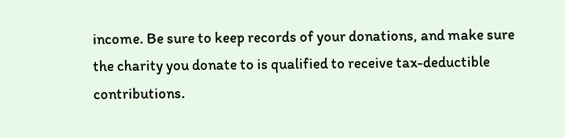income. Be sure to keep records of your donations, and make sure the charity you donate to is qualified to receive tax-deductible contributions.